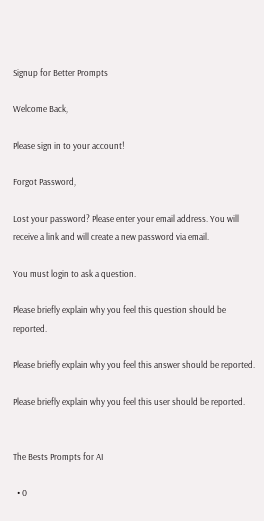Signup for Better Prompts

Welcome Back,

Please sign in to your account!

Forgot Password,

Lost your password? Please enter your email address. You will receive a link and will create a new password via email.

You must login to ask a question.

Please briefly explain why you feel this question should be reported.

Please briefly explain why you feel this answer should be reported.

Please briefly explain why you feel this user should be reported.


The Bests Prompts for AI

  • 0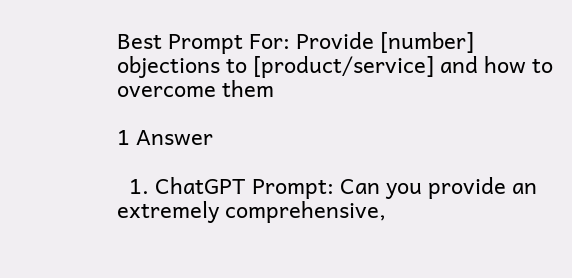Best Prompt For: Provide [number] objections to [product/service] and how to overcome them

1 Answer

  1. ChatGPT Prompt: Can you provide an extremely comprehensive,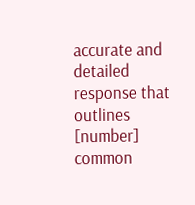accurate and detailed response that outlines [number] common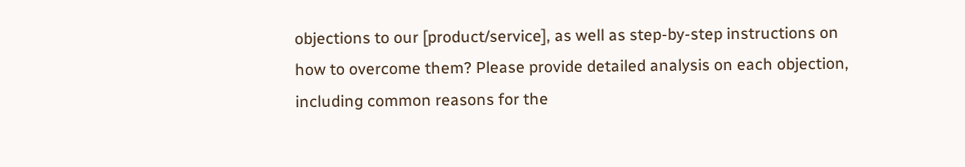objections to our [product/service], as well as step-by-step instructions on how to overcome them? Please provide detailed analysis on each objection, including common reasons for the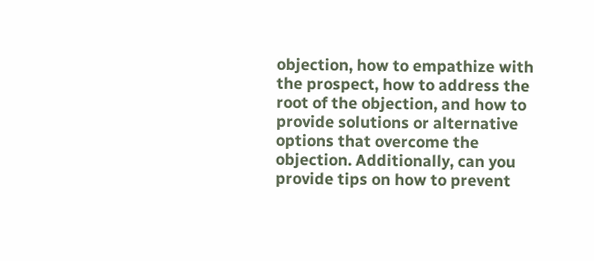objection, how to empathize with the prospect, how to address the root of the objection, and how to provide solutions or alternative options that overcome the objection. Additionally, can you provide tips on how to prevent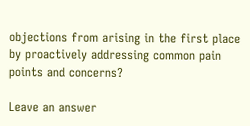objections from arising in the first place by proactively addressing common pain points and concerns?

Leave an answer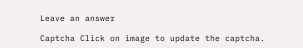Leave an answer

Captcha Click on image to update the captcha.